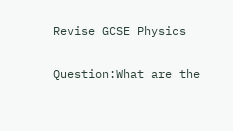Revise GCSE Physics

Question:What are the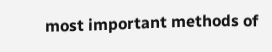most important methods of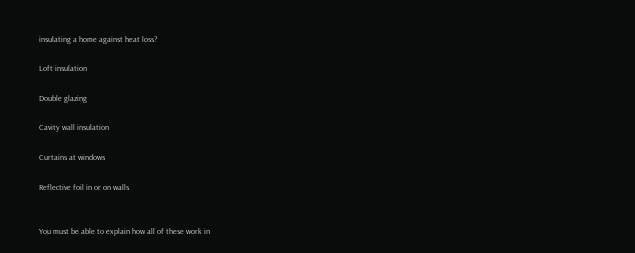insulating a home against heat loss?

Loft insulation

Double glazing

Cavity wall insulation

Curtains at windows

Reflective foil in or on walls


You must be able to explain how all of these work in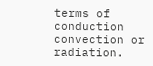terms of conduction convection or radiation.